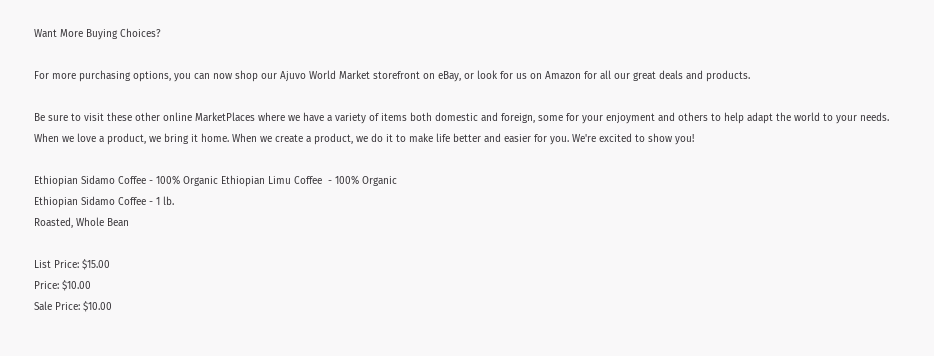Want More Buying Choices?

For more purchasing options, you can now shop our Ajuvo World Market storefront on eBay, or look for us on Amazon for all our great deals and products.

Be sure to visit these other online MarketPlaces where we have a variety of items both domestic and foreign, some for your enjoyment and others to help adapt the world to your needs.
When we love a product, we bring it home. When we create a product, we do it to make life better and easier for you. We're excited to show you!

Ethiopian Sidamo Coffee - 100% Organic Ethiopian Limu Coffee  - 100% Organic
Ethiopian Sidamo Coffee - 1 lb.
Roasted, Whole Bean

List Price: $15.00
Price: $10.00
Sale Price: $10.00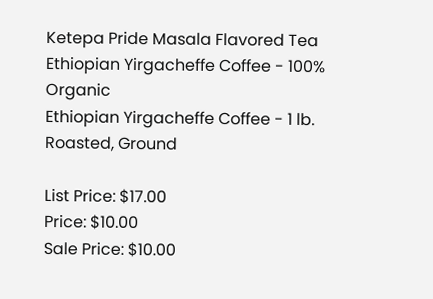Ketepa Pride Masala Flavored Tea Ethiopian Yirgacheffe Coffee - 100% Organic
Ethiopian Yirgacheffe Coffee - 1 lb.
Roasted, Ground

List Price: $17.00
Price: $10.00
Sale Price: $10.00